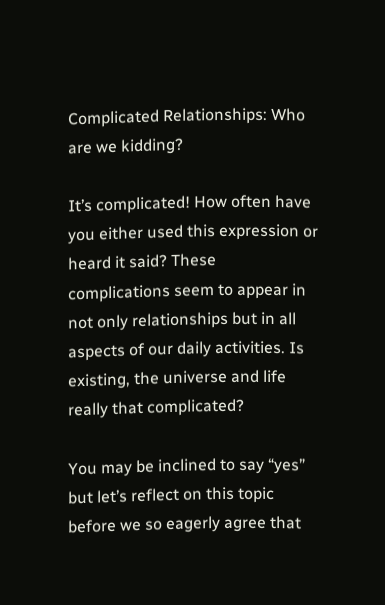Complicated Relationships: Who are we kidding?

It’s complicated! How often have you either used this expression or heard it said? These complications seem to appear in not only relationships but in all aspects of our daily activities. Is existing, the universe and life really that complicated?

You may be inclined to say “yes” but let’s reflect on this topic before we so eagerly agree that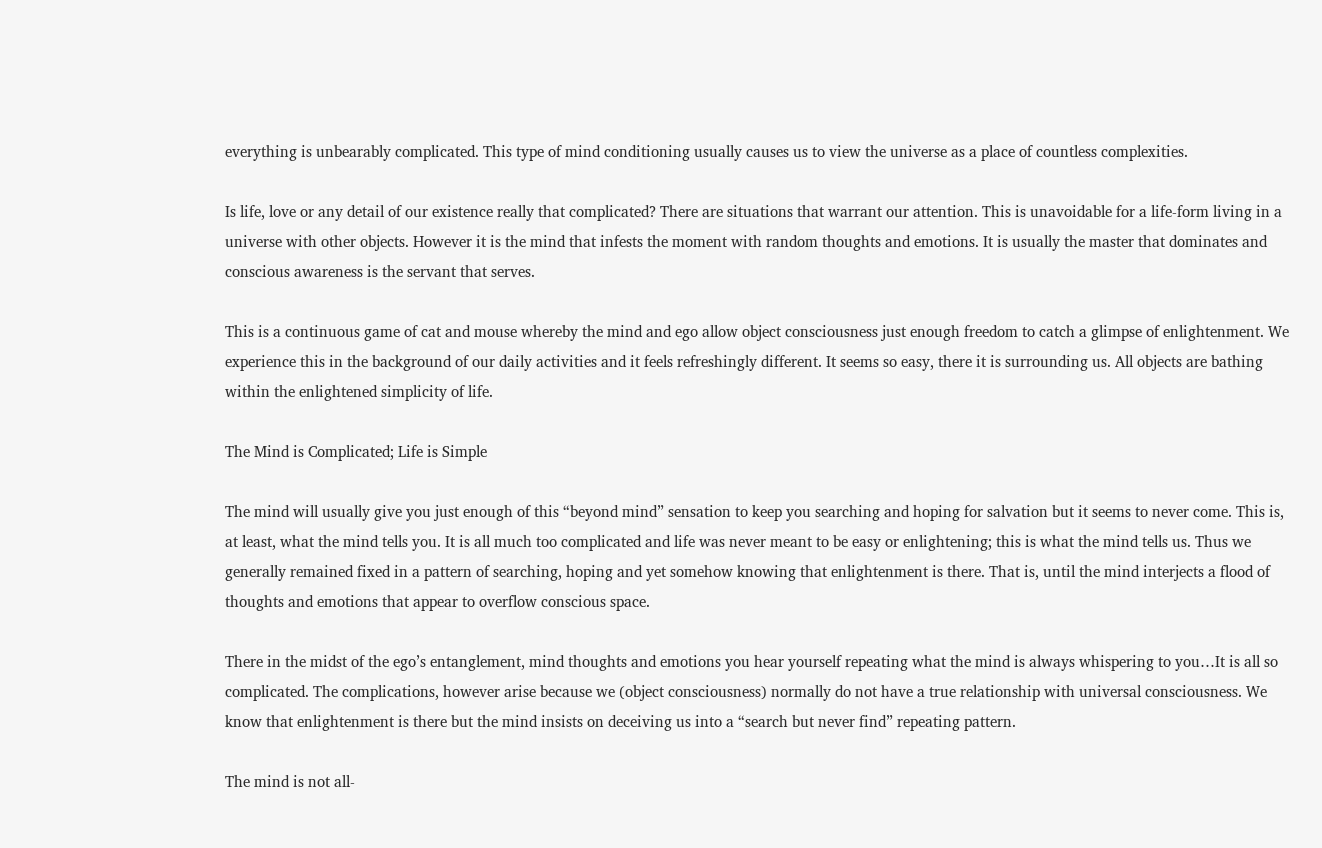everything is unbearably complicated. This type of mind conditioning usually causes us to view the universe as a place of countless complexities.

Is life, love or any detail of our existence really that complicated? There are situations that warrant our attention. This is unavoidable for a life-form living in a universe with other objects. However it is the mind that infests the moment with random thoughts and emotions. It is usually the master that dominates and conscious awareness is the servant that serves.

This is a continuous game of cat and mouse whereby the mind and ego allow object consciousness just enough freedom to catch a glimpse of enlightenment. We experience this in the background of our daily activities and it feels refreshingly different. It seems so easy, there it is surrounding us. All objects are bathing within the enlightened simplicity of life.

The Mind is Complicated; Life is Simple

The mind will usually give you just enough of this “beyond mind” sensation to keep you searching and hoping for salvation but it seems to never come. This is, at least, what the mind tells you. It is all much too complicated and life was never meant to be easy or enlightening; this is what the mind tells us. Thus we generally remained fixed in a pattern of searching, hoping and yet somehow knowing that enlightenment is there. That is, until the mind interjects a flood of thoughts and emotions that appear to overflow conscious space.

There in the midst of the ego’s entanglement, mind thoughts and emotions you hear yourself repeating what the mind is always whispering to you…It is all so complicated. The complications, however arise because we (object consciousness) normally do not have a true relationship with universal consciousness. We know that enlightenment is there but the mind insists on deceiving us into a “search but never find” repeating pattern.

The mind is not all-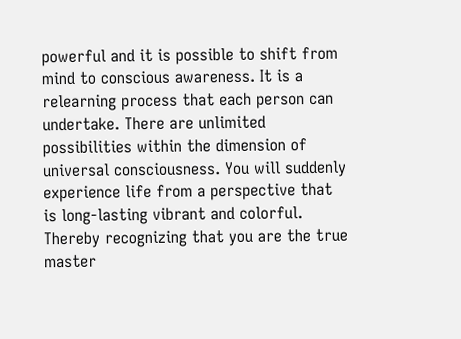powerful and it is possible to shift from mind to conscious awareness. It is a relearning process that each person can undertake. There are unlimited possibilities within the dimension of universal consciousness. You will suddenly experience life from a perspective that is long-lasting vibrant and colorful. Thereby recognizing that you are the true master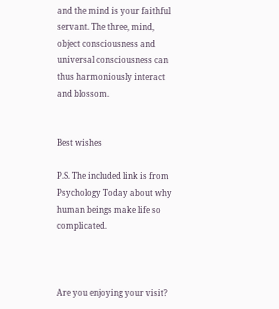and the mind is your faithful servant. The three, mind, object consciousness and universal consciousness can thus harmoniously interact and blossom.


Best wishes

P.S. The included link is from Psychology Today about why human beings make life so complicated.



Are you enjoying your visit?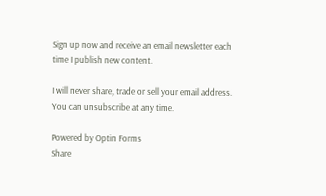Sign up now and receive an email newsletter each time I publish new content.

I will never share, trade or sell your email address. You can unsubscribe at any time.

Powered by Optin Forms
Share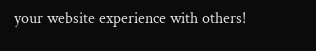your website experience with others!